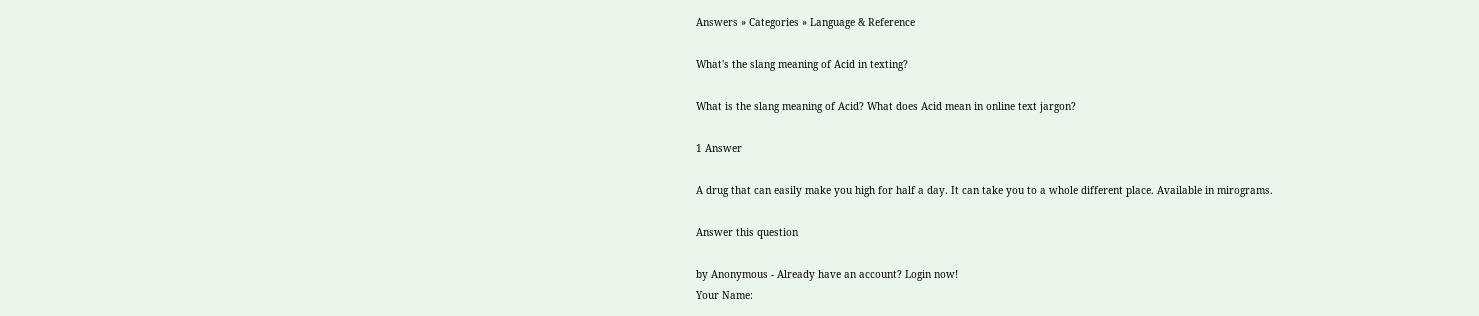Answers » Categories » Language & Reference

What's the slang meaning of Acid in texting?

What is the slang meaning of Acid? What does Acid mean in online text jargon?

1 Answer

A drug that can easily make you high for half a day. It can take you to a whole different place. Available in mirograms.

Answer this question

by Anonymous - Already have an account? Login now!
Your Name: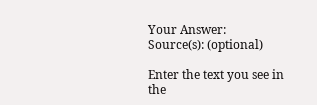Your Answer:
Source(s): (optional)

Enter the text you see in the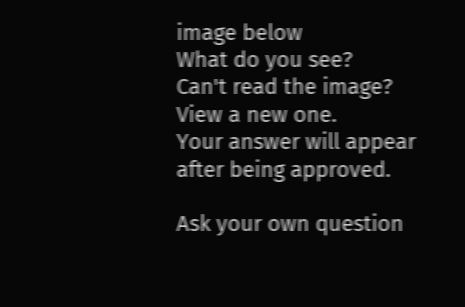image below
What do you see?
Can't read the image? View a new one.
Your answer will appear after being approved.

Ask your own question